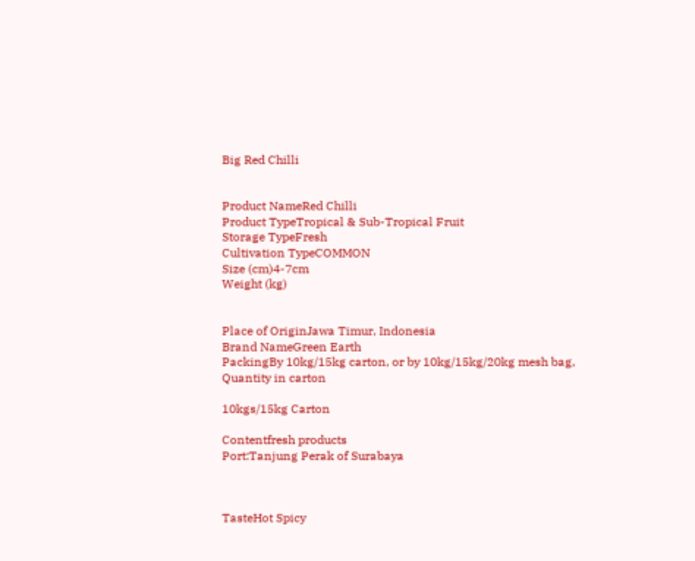Big Red Chilli


Product NameRed Chilli
Product TypeTropical & Sub-Tropical Fruit
Storage TypeFresh
Cultivation TypeCOMMON
Size (cm)4-7cm
Weight (kg)


Place of OriginJawa Timur, Indonesia
Brand NameGreen Earth
PackingBy 10kg/15kg carton, or by 10kg/15kg/20kg mesh bag,
Quantity in carton

10kgs/15kg Carton

Contentfresh products
Port:Tanjung Perak of Surabaya



TasteHot Spicy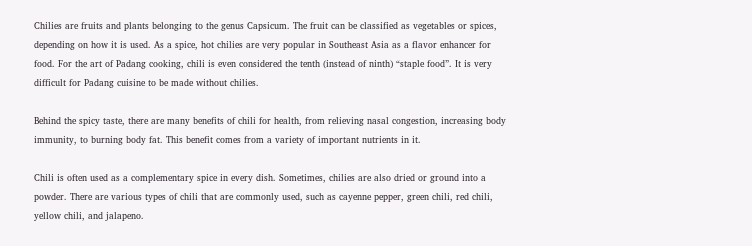Chilies are fruits and plants belonging to the genus Capsicum. The fruit can be classified as vegetables or spices, depending on how it is used. As a spice, hot chilies are very popular in Southeast Asia as a flavor enhancer for food. For the art of Padang cooking, chili is even considered the tenth (instead of ninth) “staple food”. It is very difficult for Padang cuisine to be made without chilies.

Behind the spicy taste, there are many benefits of chili for health, from relieving nasal congestion, increasing body immunity, to burning body fat. This benefit comes from a variety of important nutrients in it.

Chili is often used as a complementary spice in every dish. Sometimes, chilies are also dried or ground into a powder. There are various types of chili that are commonly used, such as cayenne pepper, green chili, red chili, yellow chili, and jalapeno.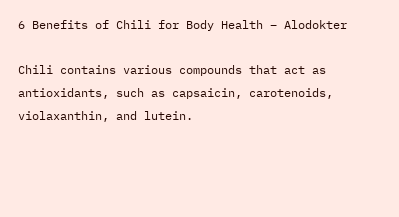6 Benefits of Chili for Body Health – Alodokter

Chili contains various compounds that act as antioxidants, such as capsaicin, carotenoids, violaxanthin, and lutein.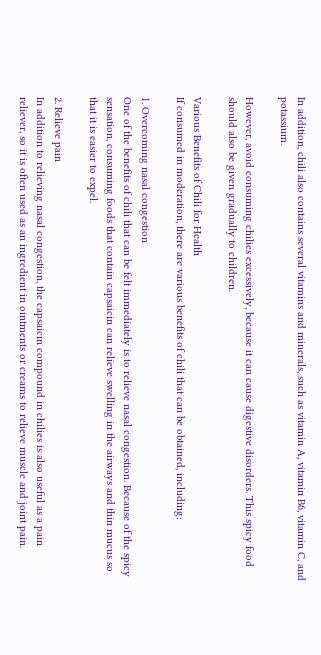In addition, chili also contains several vitamins and minerals, such as vitamin A, vitamin B6, vitamin C, and potassium.

However, avoid consuming chilies excessively, because it can cause digestive disorders. This spicy food should also be given gradually to children.

Various Benefits of Chili for Health
If consumed in moderation, there are various benefits of chili that can be obtained, including:

1. Overcoming nasal congestion
One of the benefits of chili that can be felt immediately is to relieve nasal congestion. Because of the spicy sensation, consuming foods that contain capsaicin can relieve swelling in the airways and thin mucus so that it is easier to expel.

2. Relieve pain
In addition to relieving nasal congestion, the capsaicin compound in chilies is also useful as a pain reliever, so it is often used as an ingredient in ointments or creams to relieve muscle and joint pain.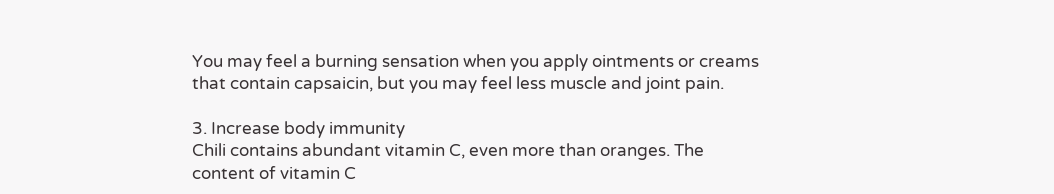You may feel a burning sensation when you apply ointments or creams that contain capsaicin, but you may feel less muscle and joint pain.

3. Increase body immunity
Chili contains abundant vitamin C, even more than oranges. The content of vitamin C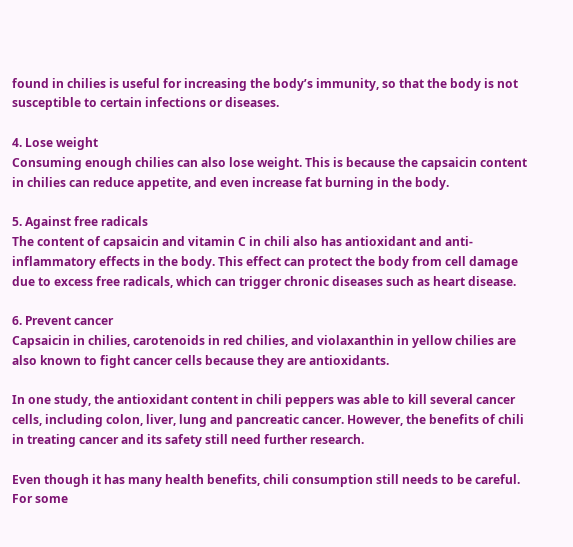found in chilies is useful for increasing the body’s immunity, so that the body is not susceptible to certain infections or diseases.

4. Lose weight
Consuming enough chilies can also lose weight. This is because the capsaicin content in chilies can reduce appetite, and even increase fat burning in the body.

5. Against free radicals
The content of capsaicin and vitamin C in chili also has antioxidant and anti-inflammatory effects in the body. This effect can protect the body from cell damage due to excess free radicals, which can trigger chronic diseases such as heart disease.

6. Prevent cancer
Capsaicin in chilies, carotenoids in red chilies, and violaxanthin in yellow chilies are also known to fight cancer cells because they are antioxidants.

In one study, the antioxidant content in chili peppers was able to kill several cancer cells, including colon, liver, lung and pancreatic cancer. However, the benefits of chili in treating cancer and its safety still need further research.

Even though it has many health benefits, chili consumption still needs to be careful. For some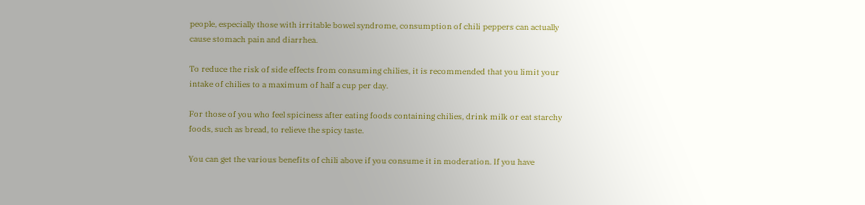people, especially those with irritable bowel syndrome, consumption of chili peppers can actually cause stomach pain and diarrhea.

To reduce the risk of side effects from consuming chilies, it is recommended that you limit your intake of chilies to a maximum of half a cup per day.

For those of you who feel spiciness after eating foods containing chilies, drink milk or eat starchy foods, such as bread, to relieve the spicy taste.

You can get the various benefits of chili above if you consume it in moderation. If you have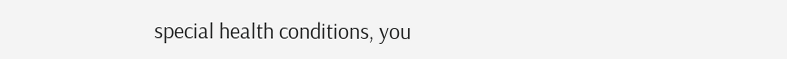special health conditions, you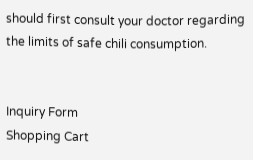should first consult your doctor regarding the limits of safe chili consumption.


Inquiry Form
Shopping Cart